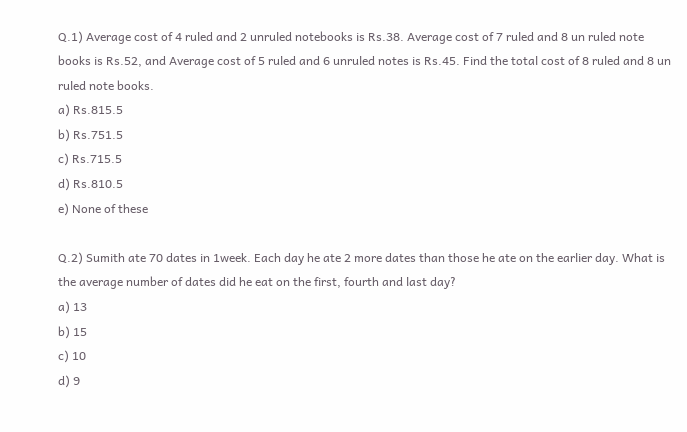Q.1) Average cost of 4 ruled and 2 unruled notebooks is Rs.38. Average cost of 7 ruled and 8 un ruled note books is Rs.52, and Average cost of 5 ruled and 6 unruled notes is Rs.45. Find the total cost of 8 ruled and 8 un ruled note books.
a) Rs.815.5
b) Rs.751.5
c) Rs.715.5
d) Rs.810.5
e) None of these

Q.2) Sumith ate 70 dates in 1week. Each day he ate 2 more dates than those he ate on the earlier day. What is the average number of dates did he eat on the first, fourth and last day?
a) 13
b) 15
c) 10
d) 9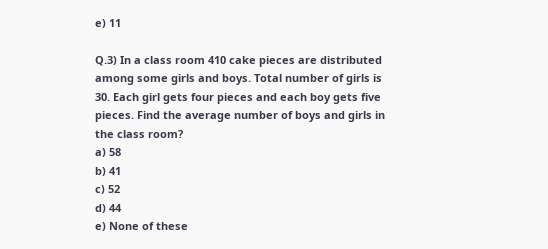e) 11

Q.3) In a class room 410 cake pieces are distributed among some girls and boys. Total number of girls is 30. Each girl gets four pieces and each boy gets five pieces. Find the average number of boys and girls in the class room?
a) 58
b) 41
c) 52
d) 44
e) None of these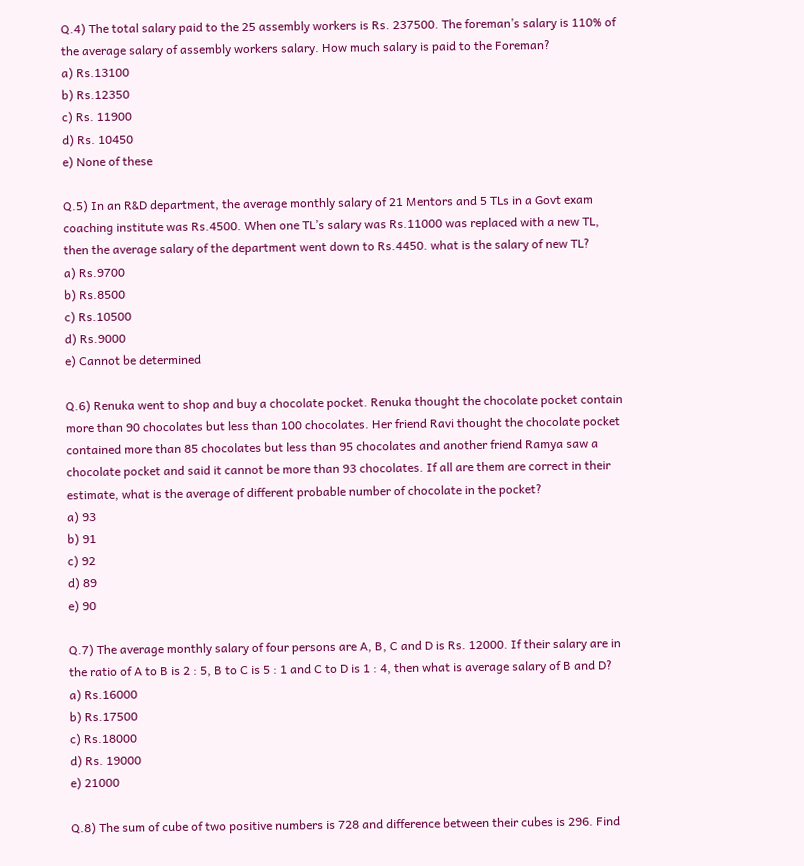Q.4) The total salary paid to the 25 assembly workers is Rs. 237500. The foreman’s salary is 110% of the average salary of assembly workers salary. How much salary is paid to the Foreman?
a) Rs.13100
b) Rs.12350
c) Rs. 11900
d) Rs. 10450
e) None of these

Q.5) In an R&D department, the average monthly salary of 21 Mentors and 5 TLs in a Govt exam coaching institute was Rs.4500. When one TL’s salary was Rs.11000 was replaced with a new TL, then the average salary of the department went down to Rs.4450. what is the salary of new TL?
a) Rs.9700
b) Rs.8500
c) Rs.10500
d) Rs.9000
e) Cannot be determined

Q.6) Renuka went to shop and buy a chocolate pocket. Renuka thought the chocolate pocket contain more than 90 chocolates but less than 100 chocolates. Her friend Ravi thought the chocolate pocket contained more than 85 chocolates but less than 95 chocolates and another friend Ramya saw a chocolate pocket and said it cannot be more than 93 chocolates. If all are them are correct in their estimate, what is the average of different probable number of chocolate in the pocket?
a) 93
b) 91
c) 92
d) 89
e) 90

Q.7) The average monthly salary of four persons are A, B, C and D is Rs. 12000. If their salary are in the ratio of A to B is 2 : 5, B to C is 5 : 1 and C to D is 1 : 4, then what is average salary of B and D?
a) Rs.16000
b) Rs.17500
c) Rs.18000
d) Rs. 19000
e) 21000

Q.8) The sum of cube of two positive numbers is 728 and difference between their cubes is 296. Find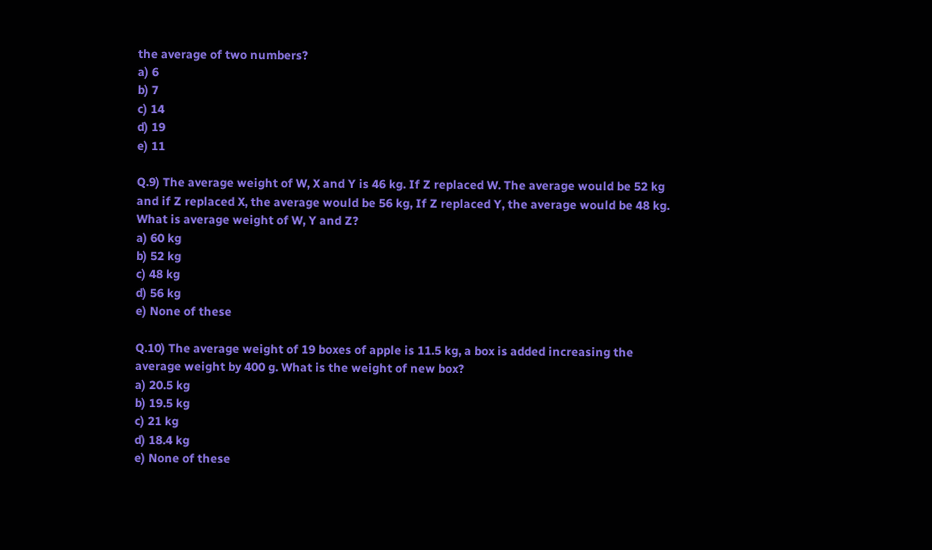the average of two numbers?
a) 6
b) 7
c) 14
d) 19
e) 11

Q.9) The average weight of W, X and Y is 46 kg. If Z replaced W. The average would be 52 kg and if Z replaced X, the average would be 56 kg, If Z replaced Y, the average would be 48 kg. What is average weight of W, Y and Z?
a) 60 kg
b) 52 kg
c) 48 kg
d) 56 kg
e) None of these

Q.10) The average weight of 19 boxes of apple is 11.5 kg, a box is added increasing the average weight by 400 g. What is the weight of new box?
a) 20.5 kg
b) 19.5 kg
c) 21 kg
d) 18.4 kg
e) None of these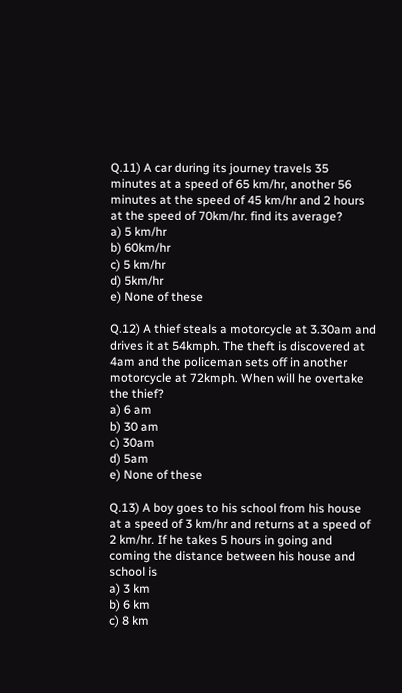Q.11) A car during its journey travels 35 minutes at a speed of 65 km/hr, another 56 minutes at the speed of 45 km/hr and 2 hours at the speed of 70km/hr. find its average?
a) 5 km/hr
b) 60km/hr
c) 5 km/hr
d) 5km/hr
e) None of these

Q.12) A thief steals a motorcycle at 3.30am and drives it at 54kmph. The theft is discovered at 4am and the policeman sets off in another motorcycle at 72kmph. When will he overtake the thief?
a) 6 am
b) 30 am
c) 30am
d) 5am
e) None of these

Q.13) A boy goes to his school from his house at a speed of 3 km/hr and returns at a speed of 2 km/hr. If he takes 5 hours in going and coming the distance between his house and school is
a) 3 km
b) 6 km
c) 8 km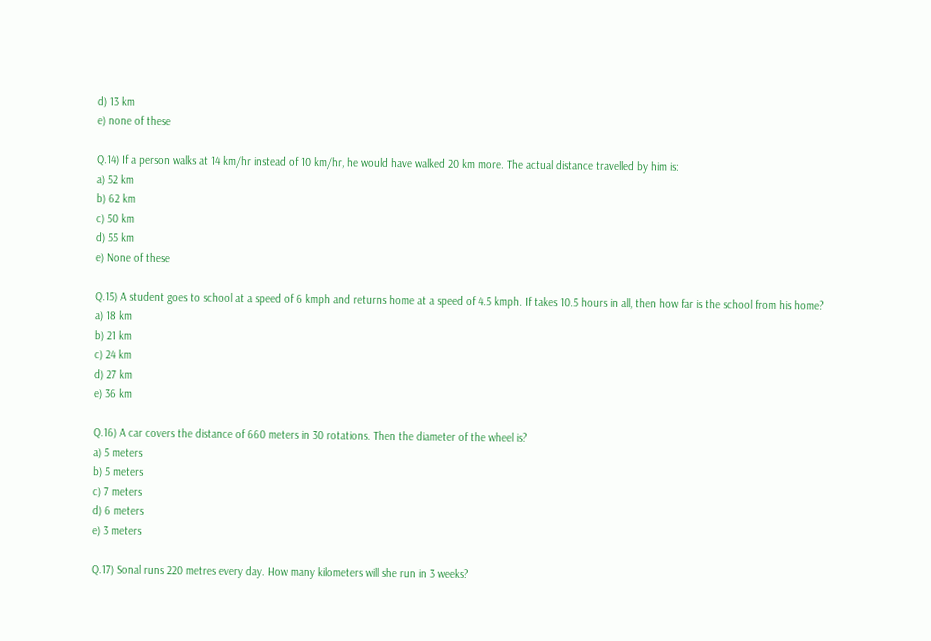d) 13 km
e) none of these

Q.14) If a person walks at 14 km/hr instead of 10 km/hr, he would have walked 20 km more. The actual distance travelled by him is:
a) 52 km
b) 62 km
c) 50 km
d) 55 km
e) None of these

Q.15) A student goes to school at a speed of 6 kmph and returns home at a speed of 4.5 kmph. If takes 10.5 hours in all, then how far is the school from his home?
a) 18 km
b) 21 km
c) 24 km
d) 27 km
e) 36 km

Q.16) A car covers the distance of 660 meters in 30 rotations. Then the diameter of the wheel is?
a) 5 meters
b) 5 meters
c) 7 meters
d) 6 meters
e) 3 meters

Q.17) Sonal runs 220 metres every day. How many kilometers will she run in 3 weeks?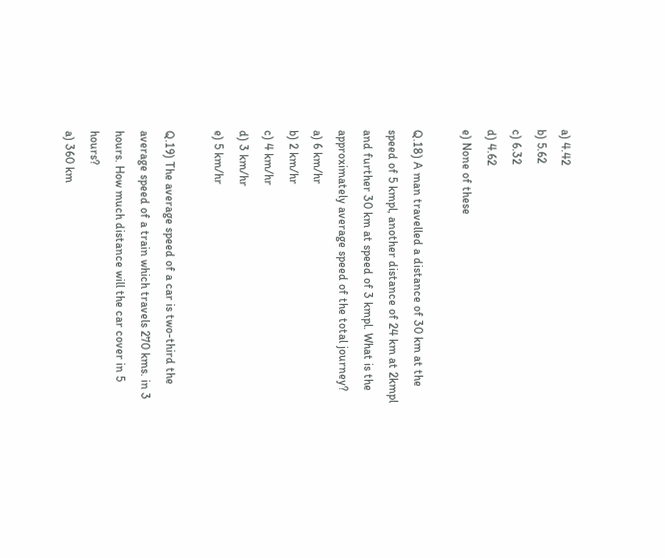a) 4.42
b) 5.62
c) 6.32
d) 4.62
e) None of these

Q.18) A man travelled a distance of 30 km at the speed of 5 kmpl, another distance of 24 km at 2kmpl and further 30 km at speed of 3 kmpl. What is the approximately average speed of the total journey?
a) 6 km/hr
b) 2 km/hr
c) 4 km/hr
d) 3 km/hr
e) 5 km/hr

Q.19) The average speed of a car is two-third the average speed of a train which travels 270 kms. in 3 hours. How much distance will the car cover in 5 hours?
a) 360 km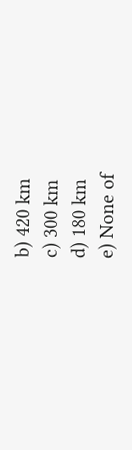b) 420 km
c) 300 km
d) 180 km
e) None of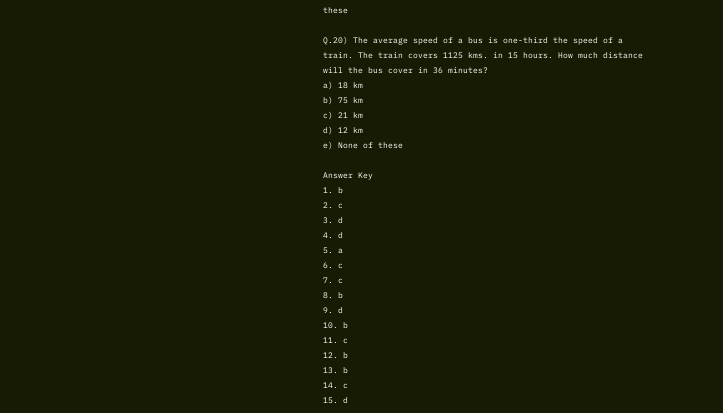these

Q.20) The average speed of a bus is one-third the speed of a train. The train covers 1125 kms. in 15 hours. How much distance will the bus cover in 36 minutes?
a) 18 km
b) 75 km
c) 21 km
d) 12 km
e) None of these

Answer Key
1. b
2. c
3. d
4. d
5. a
6. c
7. c
8. b
9. d
10. b
11. c
12. b
13. b
14. c
15. d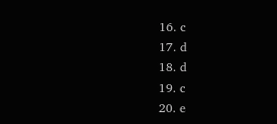16. c
17. d
18. d
19. c
20. e